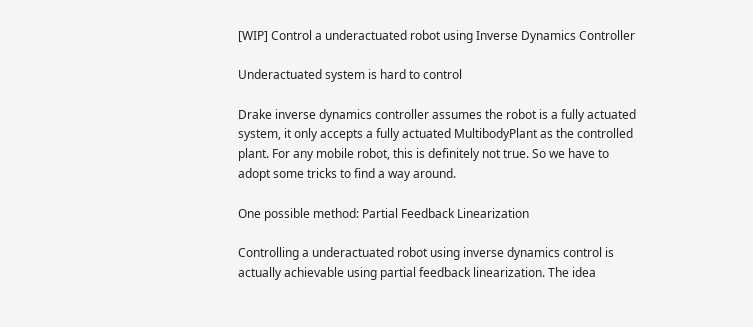[WIP] Control a underactuated robot using Inverse Dynamics Controller

Underactuated system is hard to control

Drake inverse dynamics controller assumes the robot is a fully actuated system, it only accepts a fully actuated MultibodyPlant as the controlled plant. For any mobile robot, this is definitely not true. So we have to adopt some tricks to find a way around.

One possible method: Partial Feedback Linearization

Controlling a underactuated robot using inverse dynamics control is actually achievable using partial feedback linearization. The idea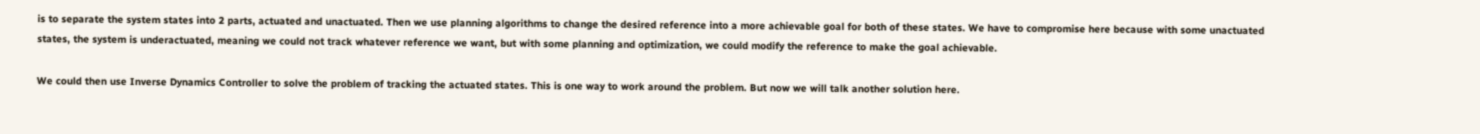is to separate the system states into 2 parts, actuated and unactuated. Then we use planning algorithms to change the desired reference into a more achievable goal for both of these states. We have to compromise here because with some unactuated states, the system is underactuated, meaning we could not track whatever reference we want, but with some planning and optimization, we could modify the reference to make the goal achievable.

We could then use Inverse Dynamics Controller to solve the problem of tracking the actuated states. This is one way to work around the problem. But now we will talk another solution here.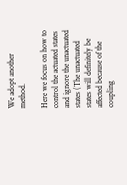We adopt another method.

Here we focus on how to control the actuated states and ignore the unactuated states (The unactuated states will definitely be affected because of the coupling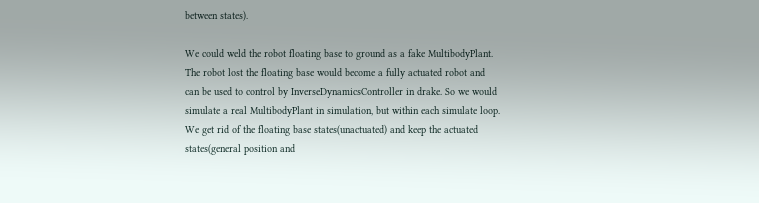between states).

We could weld the robot floating base to ground as a fake MultibodyPlant. The robot lost the floating base would become a fully actuated robot and can be used to control by InverseDynamicsController in drake. So we would simulate a real MultibodyPlant in simulation, but within each simulate loop. We get rid of the floating base states(unactuated) and keep the actuated states(general position and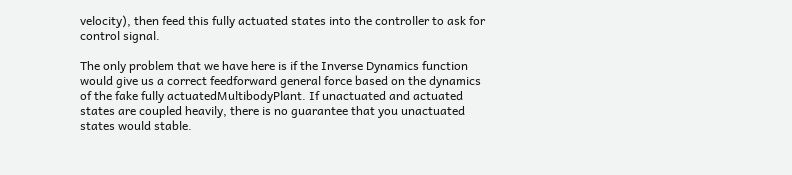velocity), then feed this fully actuated states into the controller to ask for control signal.

The only problem that we have here is if the Inverse Dynamics function would give us a correct feedforward general force based on the dynamics of the fake fully actuatedMultibodyPlant. If unactuated and actuated states are coupled heavily, there is no guarantee that you unactuated states would stable.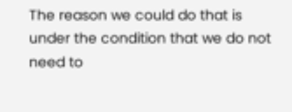The reason we could do that is under the condition that we do not need to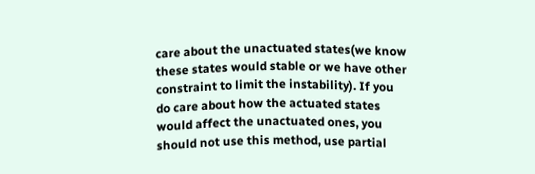care about the unactuated states(we know these states would stable or we have other constraint to limit the instability). If you do care about how the actuated states would affect the unactuated ones, you should not use this method, use partial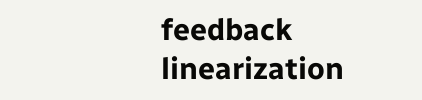feedback linearization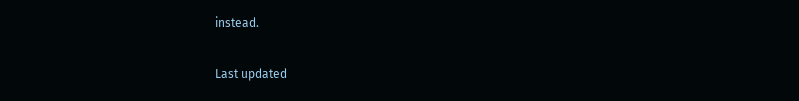instead.

Last updated